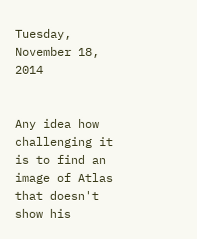Tuesday, November 18, 2014


Any idea how challenging it is to find an image of Atlas that doesn't show his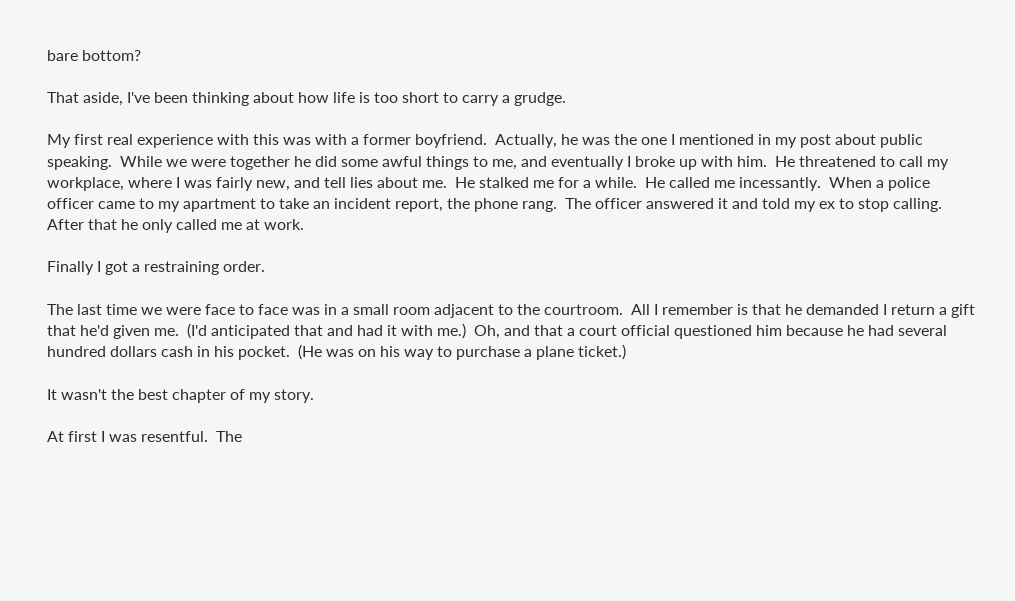bare bottom?

That aside, I've been thinking about how life is too short to carry a grudge.

My first real experience with this was with a former boyfriend.  Actually, he was the one I mentioned in my post about public speaking.  While we were together he did some awful things to me, and eventually I broke up with him.  He threatened to call my workplace, where I was fairly new, and tell lies about me.  He stalked me for a while.  He called me incessantly.  When a police officer came to my apartment to take an incident report, the phone rang.  The officer answered it and told my ex to stop calling.  After that he only called me at work.

Finally I got a restraining order.

The last time we were face to face was in a small room adjacent to the courtroom.  All I remember is that he demanded I return a gift that he'd given me.  (I'd anticipated that and had it with me.)  Oh, and that a court official questioned him because he had several hundred dollars cash in his pocket.  (He was on his way to purchase a plane ticket.)

It wasn't the best chapter of my story.

At first I was resentful.  The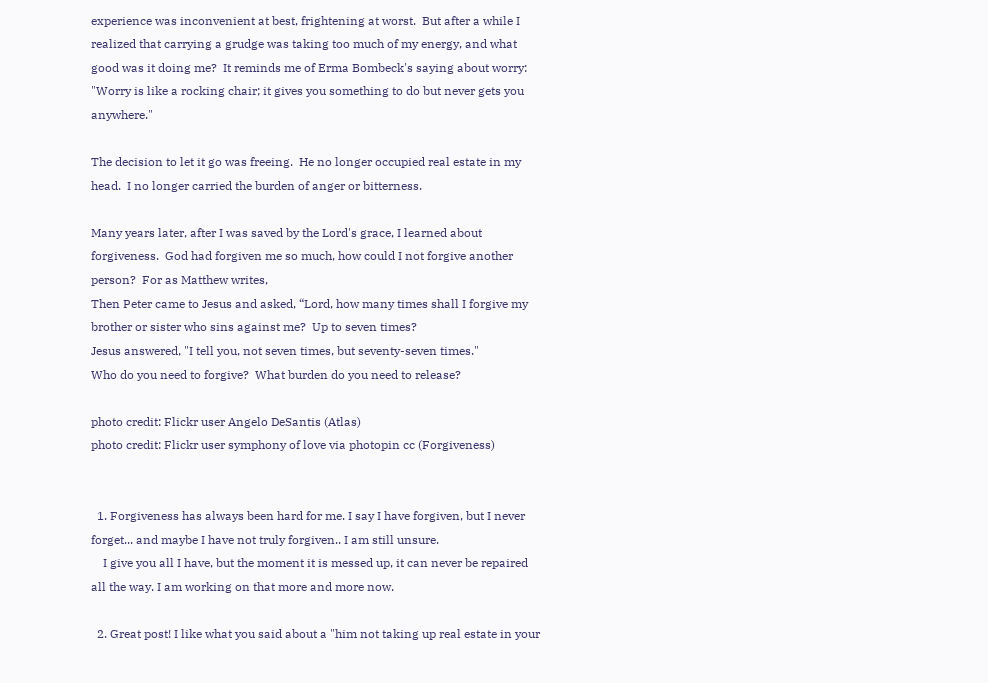experience was inconvenient at best, frightening at worst.  But after a while I realized that carrying a grudge was taking too much of my energy, and what good was it doing me?  It reminds me of Erma Bombeck's saying about worry:  "Worry is like a rocking chair; it gives you something to do but never gets you anywhere."

The decision to let it go was freeing.  He no longer occupied real estate in my head.  I no longer carried the burden of anger or bitterness.

Many years later, after I was saved by the Lord's grace, I learned about forgiveness.  God had forgiven me so much, how could I not forgive another person?  For as Matthew writes,
Then Peter came to Jesus and asked, “Lord, how many times shall I forgive my brother or sister who sins against me?  Up to seven times?
Jesus answered, "I tell you, not seven times, but seventy-seven times."
Who do you need to forgive?  What burden do you need to release?

photo credit: Flickr user Angelo DeSantis (Atlas)
photo credit: Flickr user symphony of love via photopin cc (Forgiveness)


  1. Forgiveness has always been hard for me. I say I have forgiven, but I never forget... and maybe I have not truly forgiven.. I am still unsure.
    I give you all I have, but the moment it is messed up, it can never be repaired all the way. I am working on that more and more now.

  2. Great post! I like what you said about a "him not taking up real estate in your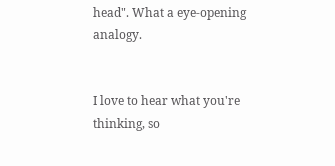head". What a eye-opening analogy.


I love to hear what you're thinking, so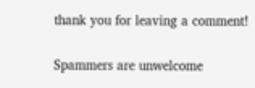thank you for leaving a comment!

Spammers are unwelcome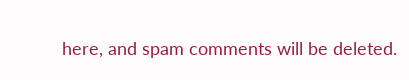here, and spam comments will be deleted.